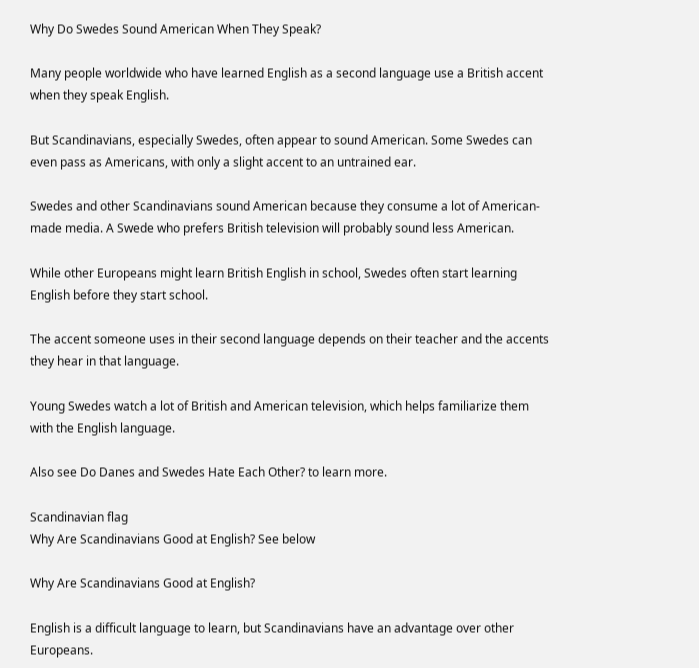Why Do Swedes Sound American When They Speak?

Many people worldwide who have learned English as a second language use a British accent when they speak English.

But Scandinavians, especially Swedes, often appear to sound American. Some Swedes can even pass as Americans, with only a slight accent to an untrained ear.

Swedes and other Scandinavians sound American because they consume a lot of American-made media. A Swede who prefers British television will probably sound less American.

While other Europeans might learn British English in school, Swedes often start learning English before they start school.

The accent someone uses in their second language depends on their teacher and the accents they hear in that language.

Young Swedes watch a lot of British and American television, which helps familiarize them with the English language.

Also see Do Danes and Swedes Hate Each Other? to learn more.

Scandinavian flag
Why Are Scandinavians Good at English? See below

Why Are Scandinavians Good at English?

English is a difficult language to learn, but Scandinavians have an advantage over other Europeans.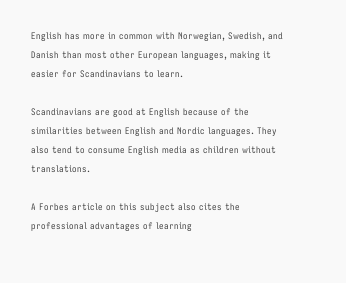English has more in common with Norwegian, Swedish, and Danish than most other European languages, making it easier for Scandinavians to learn.

Scandinavians are good at English because of the similarities between English and Nordic languages. They also tend to consume English media as children without translations.

A Forbes article on this subject also cites the professional advantages of learning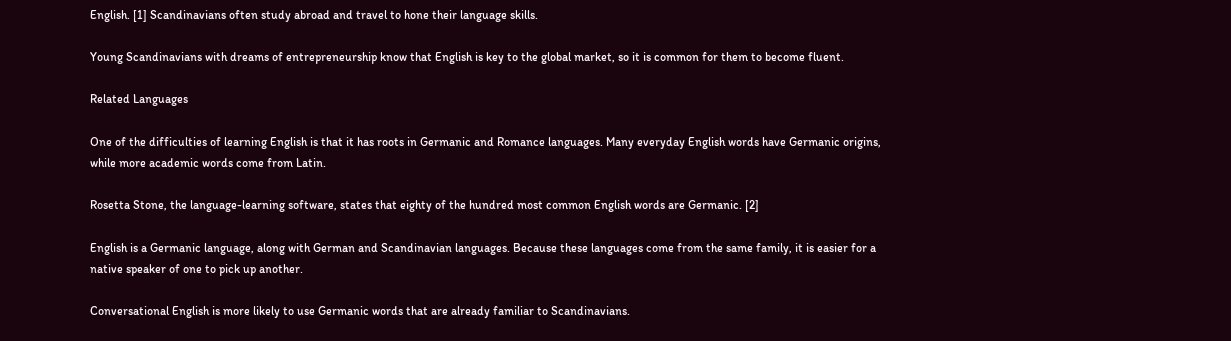English. [1] Scandinavians often study abroad and travel to hone their language skills.

Young Scandinavians with dreams of entrepreneurship know that English is key to the global market, so it is common for them to become fluent.

Related Languages

One of the difficulties of learning English is that it has roots in Germanic and Romance languages. Many everyday English words have Germanic origins, while more academic words come from Latin.

Rosetta Stone, the language-learning software, states that eighty of the hundred most common English words are Germanic. [2]

English is a Germanic language, along with German and Scandinavian languages. Because these languages come from the same family, it is easier for a native speaker of one to pick up another.

Conversational English is more likely to use Germanic words that are already familiar to Scandinavians.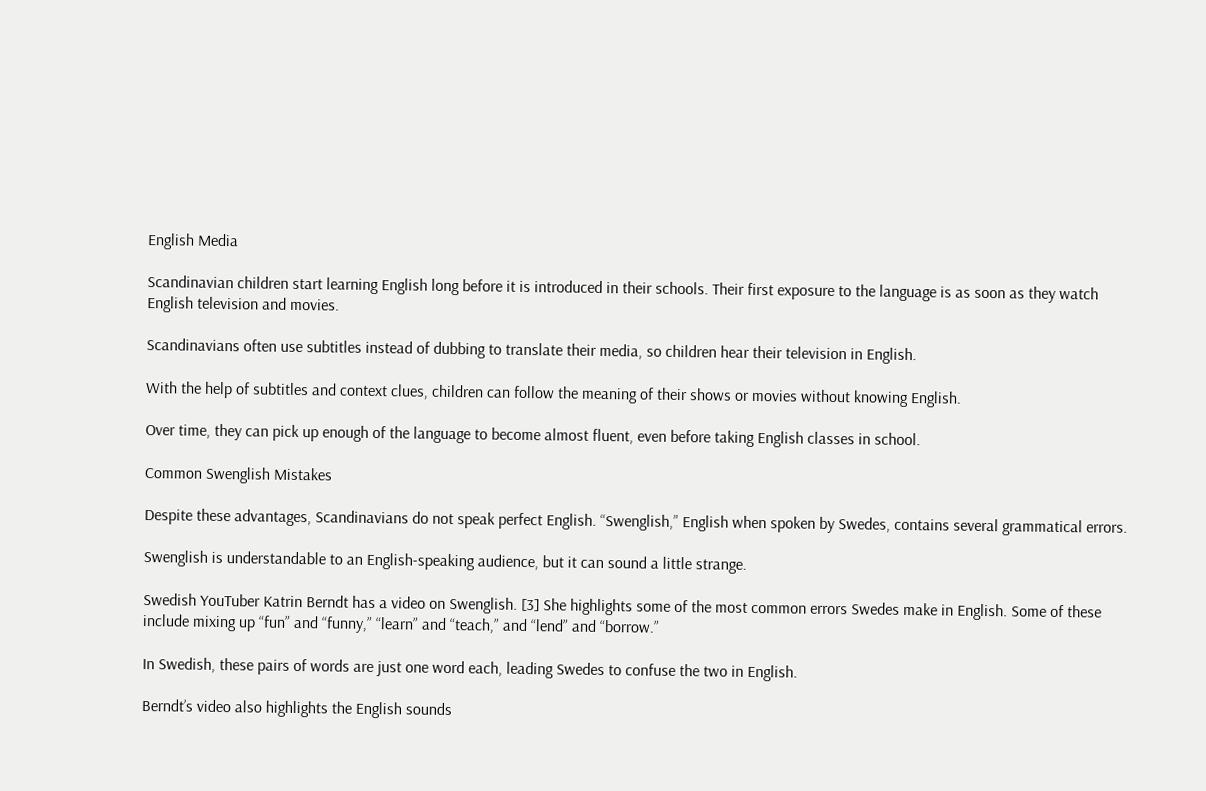English Media

Scandinavian children start learning English long before it is introduced in their schools. Their first exposure to the language is as soon as they watch English television and movies.

Scandinavians often use subtitles instead of dubbing to translate their media, so children hear their television in English.

With the help of subtitles and context clues, children can follow the meaning of their shows or movies without knowing English.

Over time, they can pick up enough of the language to become almost fluent, even before taking English classes in school.

Common Swenglish Mistakes

Despite these advantages, Scandinavians do not speak perfect English. “Swenglish,” English when spoken by Swedes, contains several grammatical errors.

Swenglish is understandable to an English-speaking audience, but it can sound a little strange.

Swedish YouTuber Katrin Berndt has a video on Swenglish. [3] She highlights some of the most common errors Swedes make in English. Some of these include mixing up “fun” and “funny,” “learn” and “teach,” and “lend” and “borrow.”

In Swedish, these pairs of words are just one word each, leading Swedes to confuse the two in English.

Berndt’s video also highlights the English sounds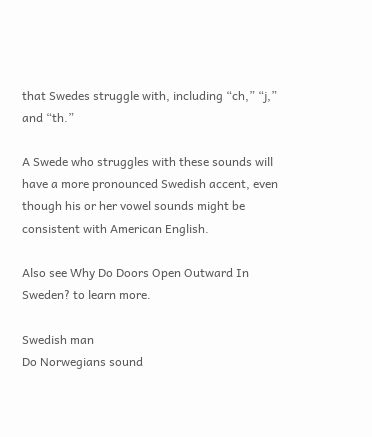that Swedes struggle with, including “ch,” “j,” and “th.”

A Swede who struggles with these sounds will have a more pronounced Swedish accent, even though his or her vowel sounds might be consistent with American English.

Also see Why Do Doors Open Outward In Sweden? to learn more.

Swedish man
Do Norwegians sound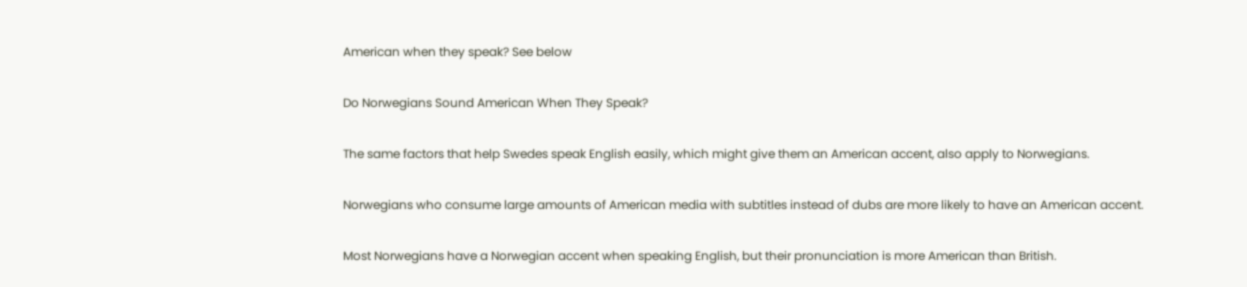American when they speak? See below

Do Norwegians Sound American When They Speak?

The same factors that help Swedes speak English easily, which might give them an American accent, also apply to Norwegians.

Norwegians who consume large amounts of American media with subtitles instead of dubs are more likely to have an American accent.

Most Norwegians have a Norwegian accent when speaking English, but their pronunciation is more American than British.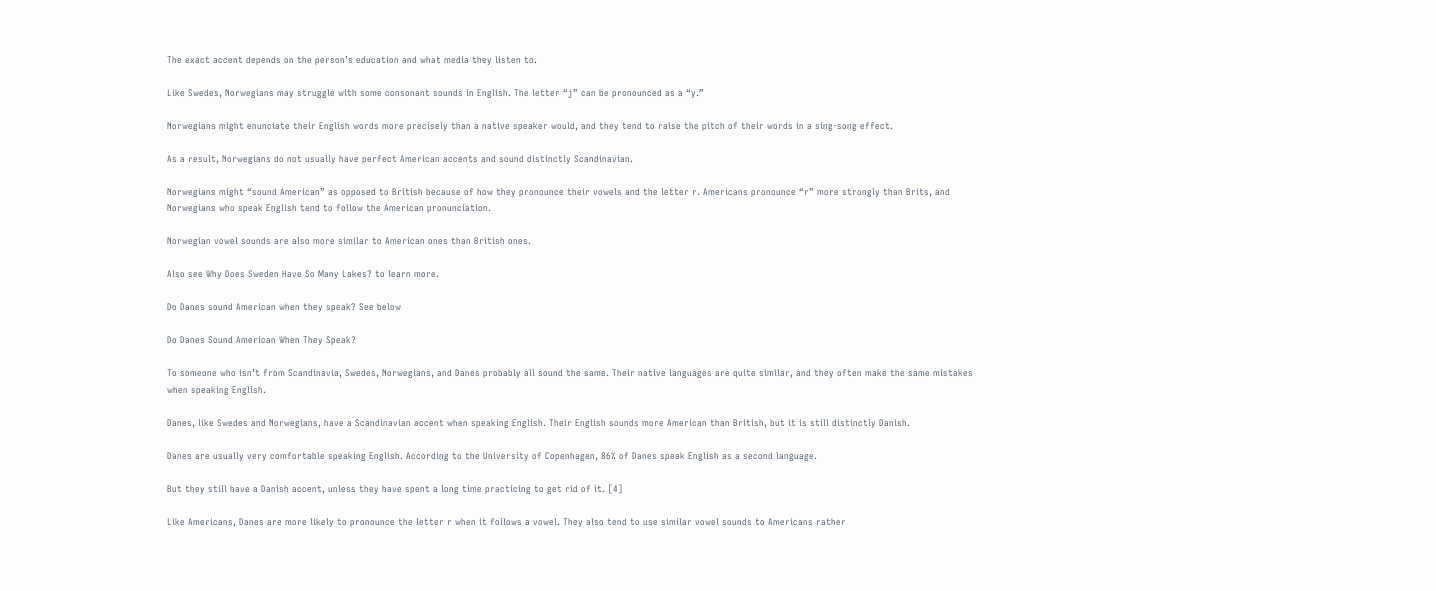The exact accent depends on the person’s education and what media they listen to.

Like Swedes, Norwegians may struggle with some consonant sounds in English. The letter “j” can be pronounced as a “y.”

Norwegians might enunciate their English words more precisely than a native speaker would, and they tend to raise the pitch of their words in a sing-song effect.

As a result, Norwegians do not usually have perfect American accents and sound distinctly Scandinavian.

Norwegians might “sound American” as opposed to British because of how they pronounce their vowels and the letter r. Americans pronounce “r” more strongly than Brits, and Norwegians who speak English tend to follow the American pronunciation.

Norwegian vowel sounds are also more similar to American ones than British ones.

Also see Why Does Sweden Have So Many Lakes? to learn more.

Do Danes sound American when they speak? See below

Do Danes Sound American When They Speak?

To someone who isn’t from Scandinavia, Swedes, Norwegians, and Danes probably all sound the same. Their native languages are quite similar, and they often make the same mistakes when speaking English.

Danes, like Swedes and Norwegians, have a Scandinavian accent when speaking English. Their English sounds more American than British, but it is still distinctly Danish.

Danes are usually very comfortable speaking English. According to the University of Copenhagen, 86% of Danes speak English as a second language.

But they still have a Danish accent, unless they have spent a long time practicing to get rid of it. [4]

Like Americans, Danes are more likely to pronounce the letter r when it follows a vowel. They also tend to use similar vowel sounds to Americans rather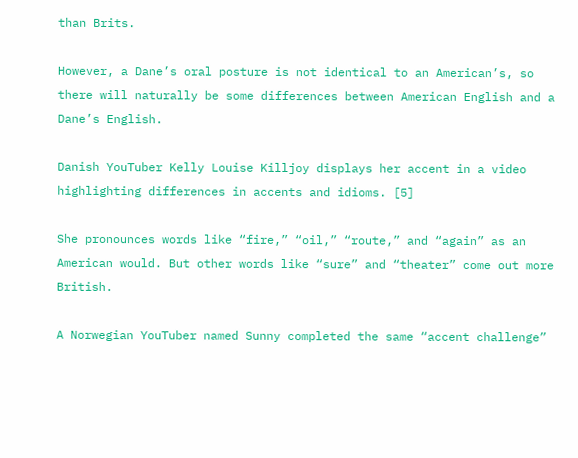than Brits.

However, a Dane’s oral posture is not identical to an American’s, so there will naturally be some differences between American English and a Dane’s English.

Danish YouTuber Kelly Louise Killjoy displays her accent in a video highlighting differences in accents and idioms. [5]

She pronounces words like “fire,” “oil,” “route,” and “again” as an American would. But other words like “sure” and “theater” come out more British.

A Norwegian YouTuber named Sunny completed the same “accent challenge”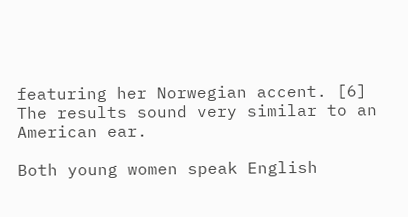featuring her Norwegian accent. [6] The results sound very similar to an American ear.

Both young women speak English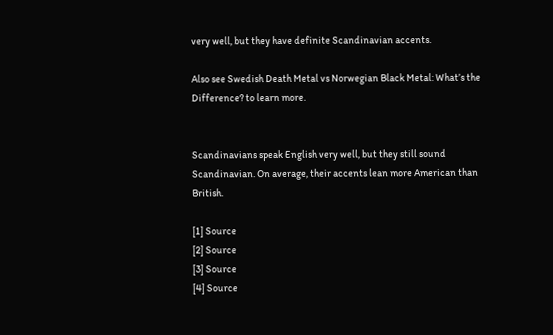very well, but they have definite Scandinavian accents.

Also see Swedish Death Metal vs Norwegian Black Metal: What’s the Difference? to learn more.


Scandinavians speak English very well, but they still sound Scandinavian. On average, their accents lean more American than British.

[1] Source
[2] Source
[3] Source
[4] Source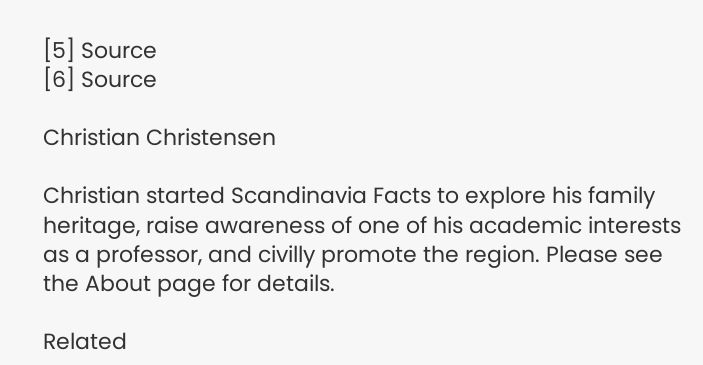[5] Source
[6] Source

Christian Christensen

Christian started Scandinavia Facts to explore his family heritage, raise awareness of one of his academic interests as a professor, and civilly promote the region. Please see the About page for details.

Related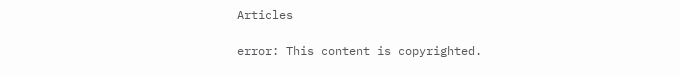Articles

error: This content is copyrighted.